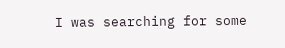I was searching for some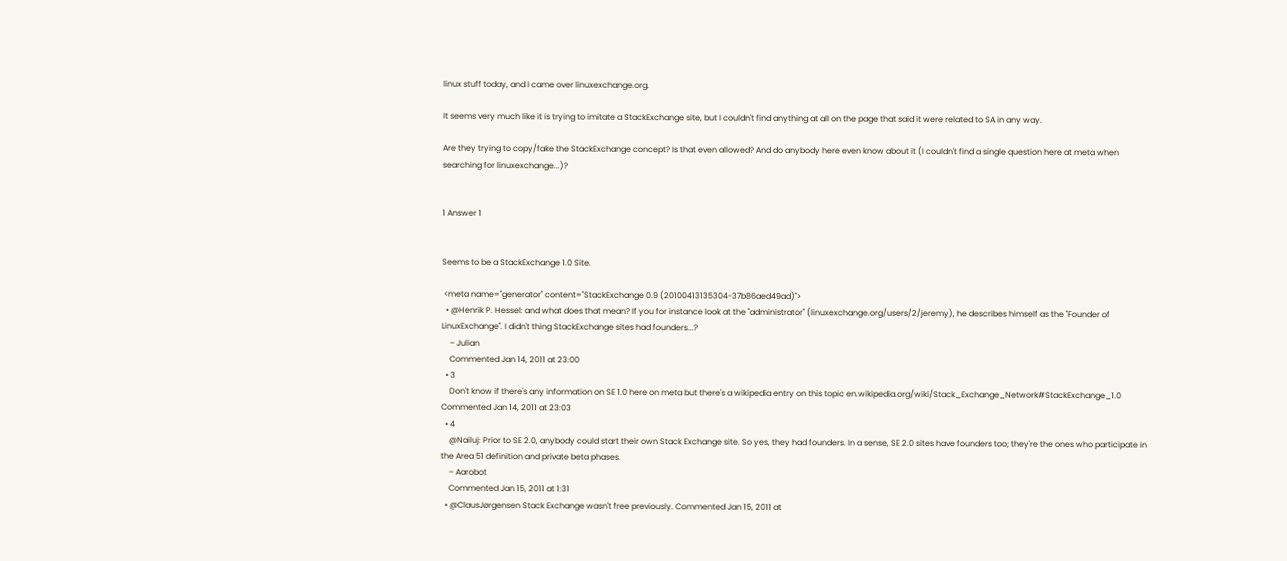linux stuff today, and I came over linuxexchange.org.

It seems very much like it is trying to imitate a StackExchange site, but I couldn't find anything at all on the page that said it were related to SA in any way.

Are they trying to copy/fake the StackExchange concept? Is that even allowed? And do anybody here even know about it (I couldn't find a single question here at meta when searching for linuxexchange...)?


1 Answer 1


Seems to be a StackExchange 1.0 Site.

 <meta name="generator" content="StackExchange 0.9 (20100413135304-37b86aed49ad)">
  • @Henrik P. Hessel: and what does that mean? If you for instance look at the "administrator" (linuxexchange.org/users/2/jeremy), he describes himself as the "Founder of LinuxExchange". I didn't thing StackExchange sites had founders...?
    – Julian
    Commented Jan 14, 2011 at 23:00
  • 3
    Don't know if there's any information on SE 1.0 here on meta but there's a wikipedia entry on this topic en.wikipedia.org/wiki/Stack_Exchange_Network#StackExchange_1.0 Commented Jan 14, 2011 at 23:03
  • 4
    @Nailuj: Prior to SE 2.0, anybody could start their own Stack Exchange site. So yes, they had founders. In a sense, SE 2.0 sites have founders too; they're the ones who participate in the Area 51 definition and private beta phases.
    – Aarobot
    Commented Jan 15, 2011 at 1:31
  • @ClausJørgensen Stack Exchange wasn't free previously. Commented Jan 15, 2011 at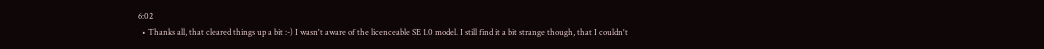6:02
  • Thanks all, that cleared things up a bit :-) I wasn't aware of the licenceable SE 1.0 model. I still find it a bit strange though, that I couldn't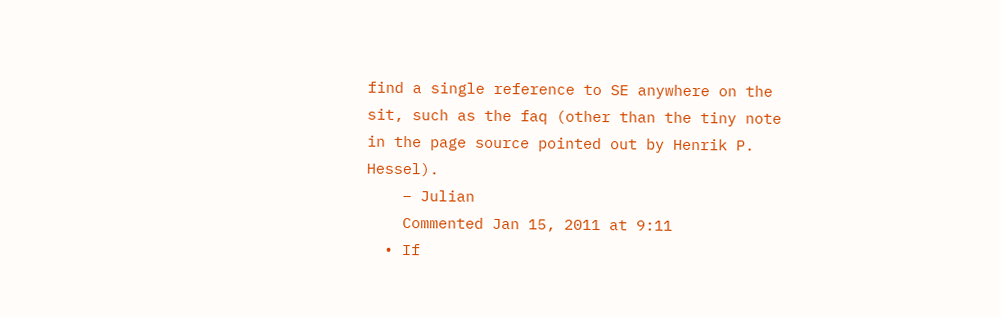find a single reference to SE anywhere on the sit, such as the faq (other than the tiny note in the page source pointed out by Henrik P. Hessel).
    – Julian
    Commented Jan 15, 2011 at 9:11
  • If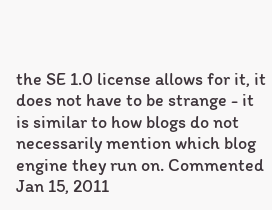the SE 1.0 license allows for it, it does not have to be strange - it is similar to how blogs do not necessarily mention which blog engine they run on. Commented Jan 15, 2011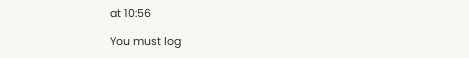at 10:56

You must log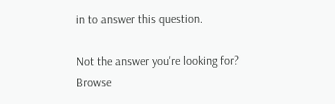in to answer this question.

Not the answer you're looking for? Browse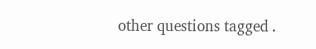other questions tagged .